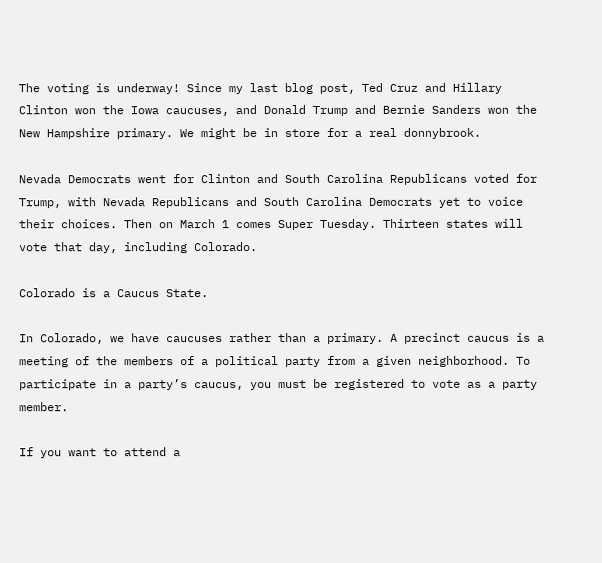The voting is underway! Since my last blog post, Ted Cruz and Hillary Clinton won the Iowa caucuses, and Donald Trump and Bernie Sanders won the New Hampshire primary. We might be in store for a real donnybrook.

Nevada Democrats went for Clinton and South Carolina Republicans voted for Trump, with Nevada Republicans and South Carolina Democrats yet to voice their choices. Then on March 1 comes Super Tuesday. Thirteen states will vote that day, including Colorado.

Colorado is a Caucus State.

In Colorado, we have caucuses rather than a primary. A precinct caucus is a meeting of the members of a political party from a given neighborhood. To participate in a party’s caucus, you must be registered to vote as a party member.

If you want to attend a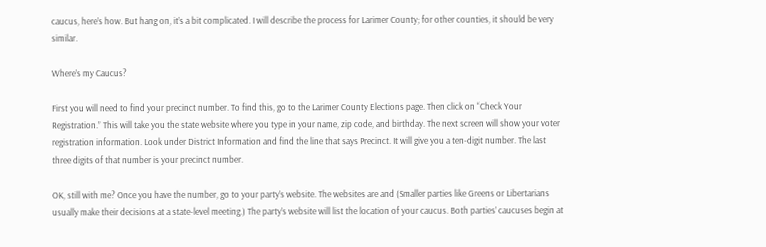caucus, here’s how. But hang on, it’s a bit complicated. I will describe the process for Larimer County; for other counties, it should be very similar.

Where’s my Caucus?

First you will need to find your precinct number. To find this, go to the Larimer County Elections page. Then click on “Check Your Registration.” This will take you the state website where you type in your name, zip code, and birthday. The next screen will show your voter registration information. Look under District Information and find the line that says Precinct. It will give you a ten-digit number. The last three digits of that number is your precinct number.

OK, still with me? Once you have the number, go to your party’s website. The websites are and (Smaller parties like Greens or Libertarians usually make their decisions at a state-level meeting.) The party’s website will list the location of your caucus. Both parties’ caucuses begin at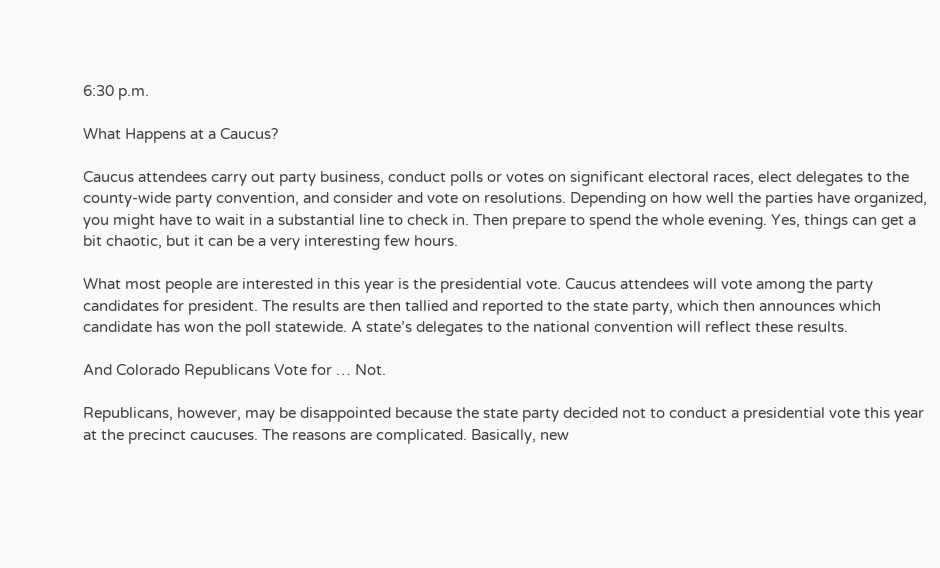6:30 p.m.

What Happens at a Caucus?

Caucus attendees carry out party business, conduct polls or votes on significant electoral races, elect delegates to the county-wide party convention, and consider and vote on resolutions. Depending on how well the parties have organized, you might have to wait in a substantial line to check in. Then prepare to spend the whole evening. Yes, things can get a bit chaotic, but it can be a very interesting few hours.

What most people are interested in this year is the presidential vote. Caucus attendees will vote among the party candidates for president. The results are then tallied and reported to the state party, which then announces which candidate has won the poll statewide. A state’s delegates to the national convention will reflect these results.

And Colorado Republicans Vote for … Not.

Republicans, however, may be disappointed because the state party decided not to conduct a presidential vote this year at the precinct caucuses. The reasons are complicated. Basically, new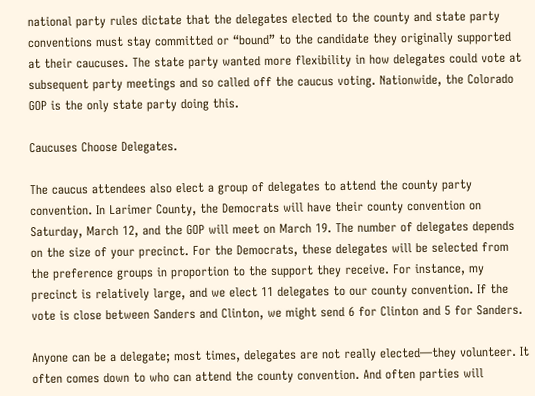national party rules dictate that the delegates elected to the county and state party conventions must stay committed or “bound” to the candidate they originally supported at their caucuses. The state party wanted more flexibility in how delegates could vote at subsequent party meetings and so called off the caucus voting. Nationwide, the Colorado GOP is the only state party doing this.

Caucuses Choose Delegates.

The caucus attendees also elect a group of delegates to attend the county party convention. In Larimer County, the Democrats will have their county convention on Saturday, March 12, and the GOP will meet on March 19. The number of delegates depends on the size of your precinct. For the Democrats, these delegates will be selected from the preference groups in proportion to the support they receive. For instance, my precinct is relatively large, and we elect 11 delegates to our county convention. If the vote is close between Sanders and Clinton, we might send 6 for Clinton and 5 for Sanders.

Anyone can be a delegate; most times, delegates are not really elected—they volunteer. It often comes down to who can attend the county convention. And often parties will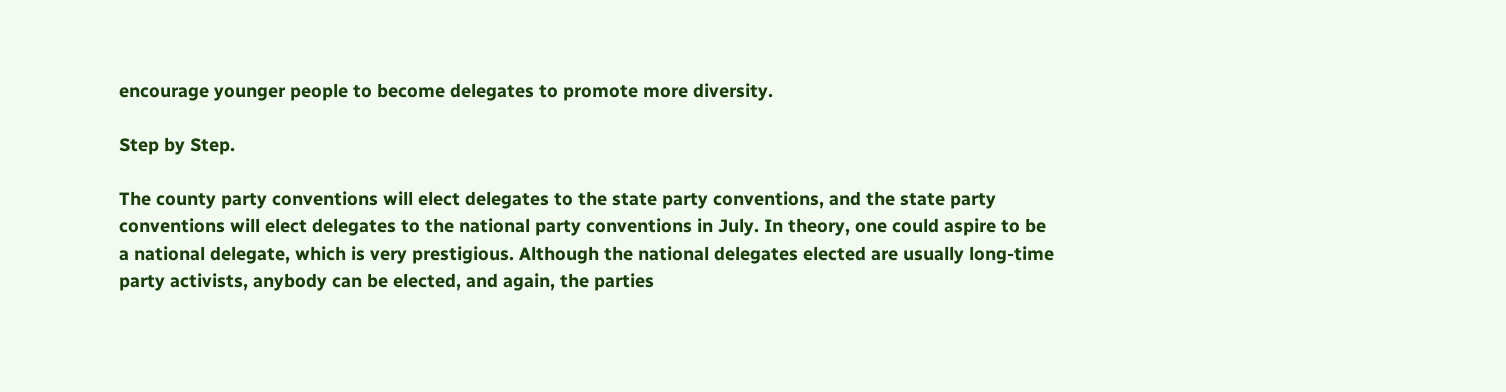encourage younger people to become delegates to promote more diversity.

Step by Step.

The county party conventions will elect delegates to the state party conventions, and the state party conventions will elect delegates to the national party conventions in July. In theory, one could aspire to be a national delegate, which is very prestigious. Although the national delegates elected are usually long-time party activists, anybody can be elected, and again, the parties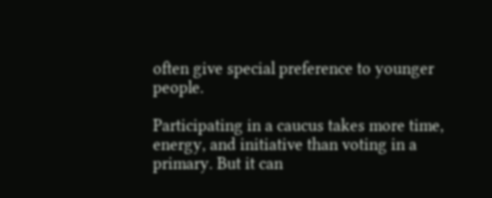often give special preference to younger people.

Participating in a caucus takes more time, energy, and initiative than voting in a primary. But it can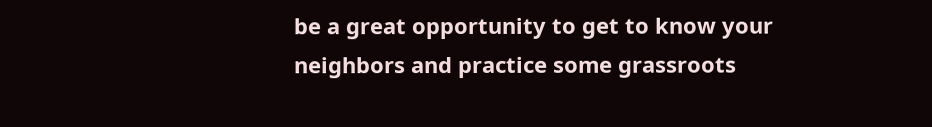be a great opportunity to get to know your neighbors and practice some grassroots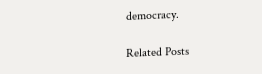democracy.

Related Posts